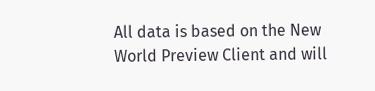All data is based on the New World Preview Client and will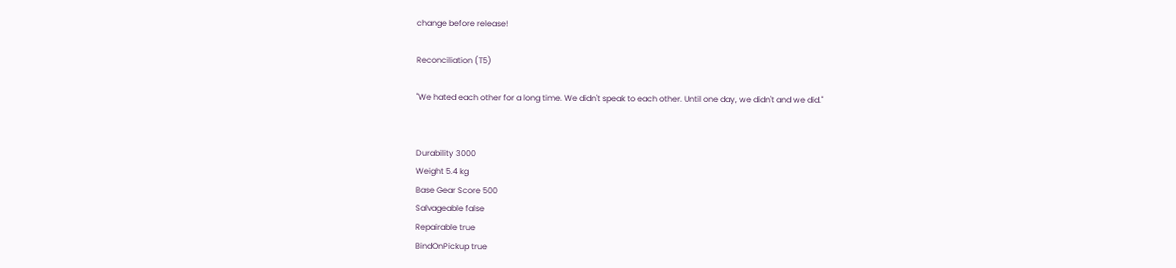change before release!

Reconciliation (T5)

"We hated each other for a long time. We didn't speak to each other. Until one day, we didn't and we did."


Durability 3000
Weight 5.4 kg
Base Gear Score 500
Salvageable false
Repairable true
BindOnPickup true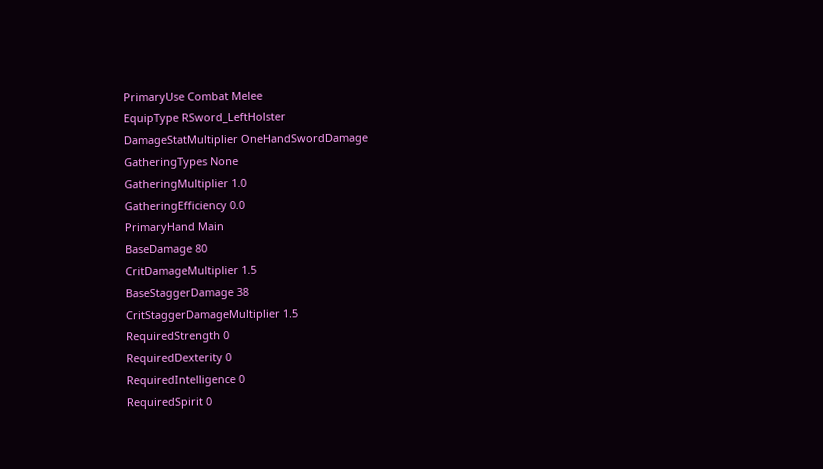PrimaryUse Combat Melee
EquipType RSword_LeftHolster
DamageStatMultiplier OneHandSwordDamage
GatheringTypes None
GatheringMultiplier 1.0
GatheringEfficiency 0.0
PrimaryHand Main
BaseDamage 80
CritDamageMultiplier 1.5
BaseStaggerDamage 38
CritStaggerDamageMultiplier 1.5
RequiredStrength 0
RequiredDexterity 0
RequiredIntelligence 0
RequiredSpirit 0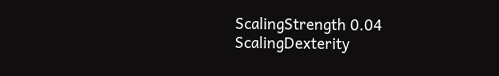ScalingStrength 0.04
ScalingDexterity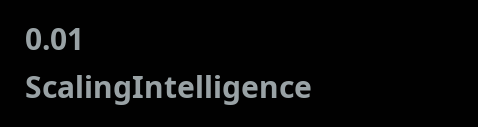0.01
ScalingIntelligence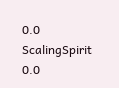0.0
ScalingSpirit 0.0